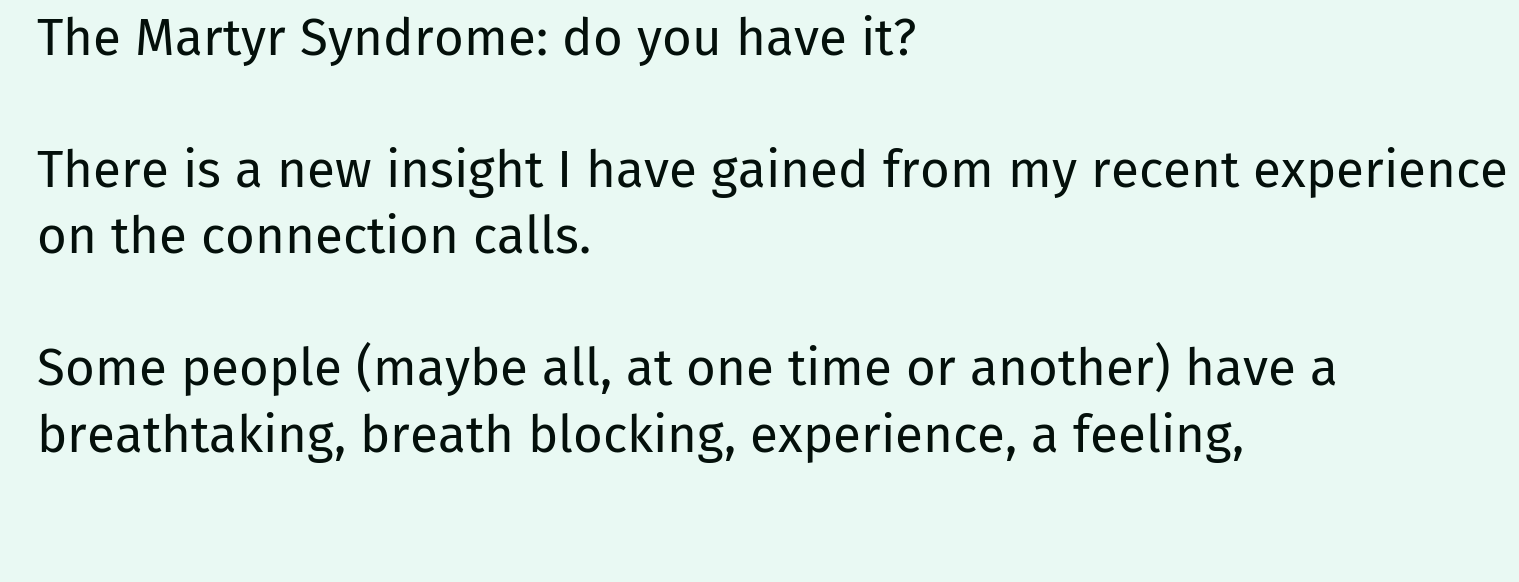The Martyr Syndrome: do you have it?

There is a new insight I have gained from my recent experience on the connection calls.

Some people (maybe all, at one time or another) have a breathtaking, breath blocking, experience, a feeling,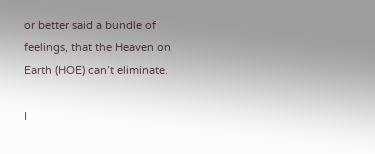or better said a bundle of feelings, that the Heaven on Earth (HOE) can’t eliminate.

I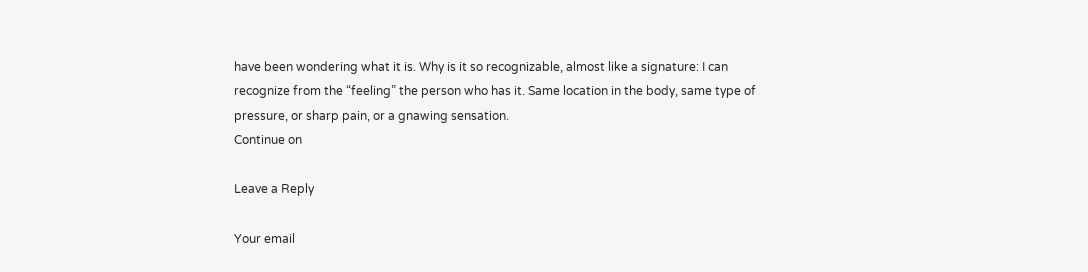have been wondering what it is. Why is it so recognizable, almost like a signature: I can recognize from the “feeling” the person who has it. Same location in the body, same type of pressure, or sharp pain, or a gnawing sensation.
Continue on

Leave a Reply

Your email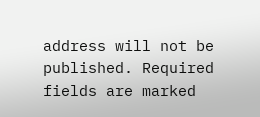address will not be published. Required fields are marked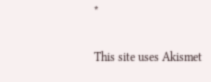*

This site uses Akismet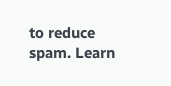to reduce spam. Learn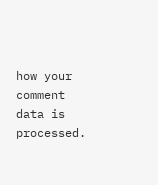how your comment data is processed.